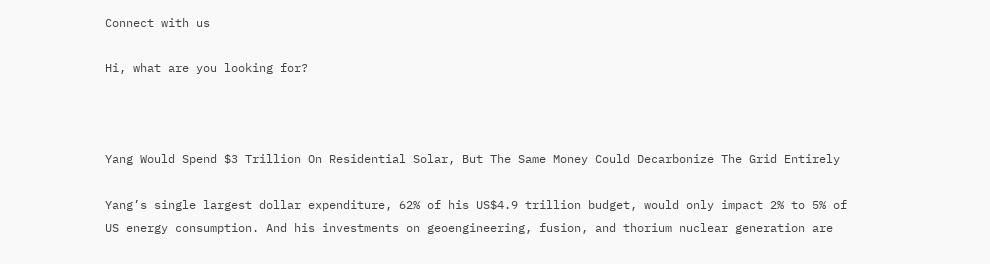Connect with us

Hi, what are you looking for?



Yang Would Spend $3 Trillion On Residential Solar, But The Same Money Could Decarbonize The Grid Entirely

Yang’s single largest dollar expenditure, 62% of his US$4.9 trillion budget, would only impact 2% to 5% of US energy consumption. And his investments on geoengineering, fusion, and thorium nuclear generation are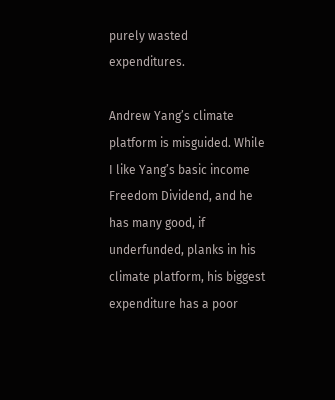purely wasted expenditures.

Andrew Yang’s climate platform is misguided. While I like Yang’s basic income Freedom Dividend, and he has many good, if underfunded, planks in his climate platform, his biggest expenditure has a poor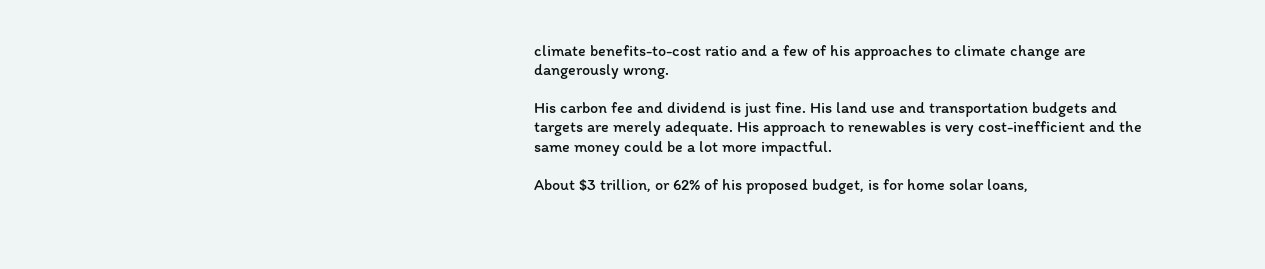climate benefits-to-cost ratio and a few of his approaches to climate change are dangerously wrong.

His carbon fee and dividend is just fine. His land use and transportation budgets and targets are merely adequate. His approach to renewables is very cost-inefficient and the same money could be a lot more impactful.

About $3 trillion, or 62% of his proposed budget, is for home solar loans,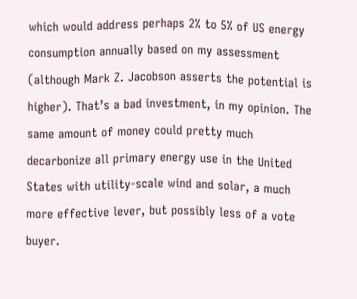which would address perhaps 2% to 5% of US energy consumption annually based on my assessment (although Mark Z. Jacobson asserts the potential is higher). That’s a bad investment, in my opinion. The same amount of money could pretty much decarbonize all primary energy use in the United States with utility-scale wind and solar, a much more effective lever, but possibly less of a vote buyer.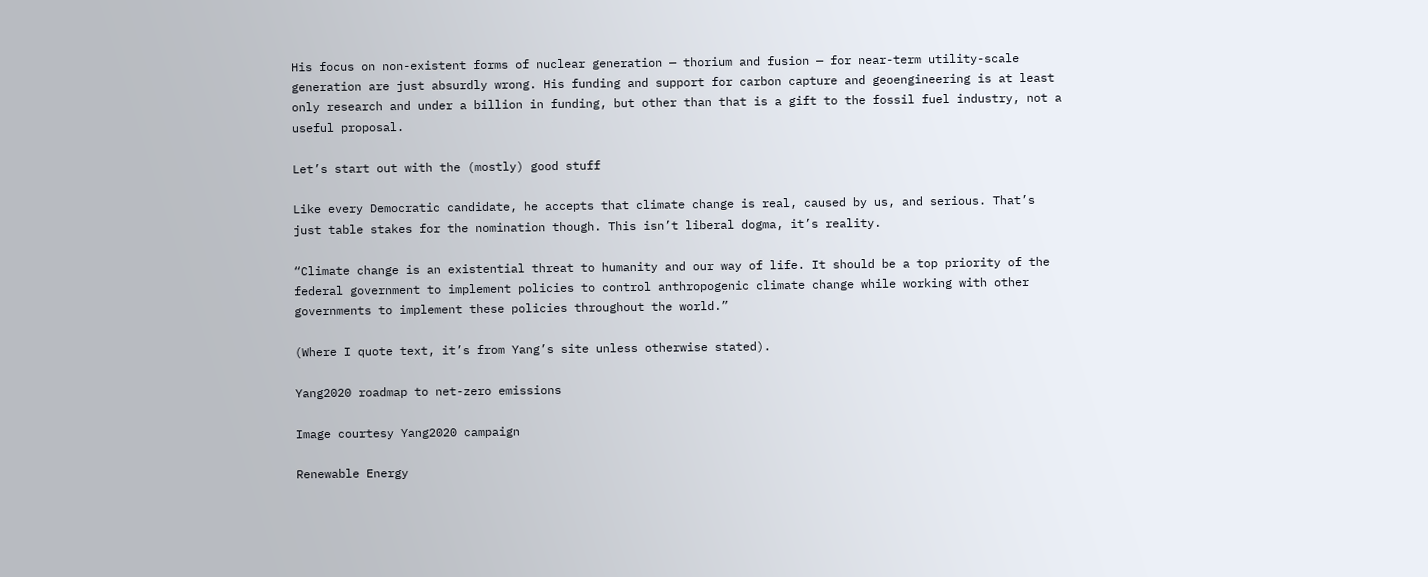His focus on non-existent forms of nuclear generation — thorium and fusion — for near-term utility-scale generation are just absurdly wrong. His funding and support for carbon capture and geoengineering is at least only research and under a billion in funding, but other than that is a gift to the fossil fuel industry, not a useful proposal.

Let’s start out with the (mostly) good stuff

Like every Democratic candidate, he accepts that climate change is real, caused by us, and serious. That’s just table stakes for the nomination though. This isn’t liberal dogma, it’s reality.

“Climate change is an existential threat to humanity and our way of life. It should be a top priority of the federal government to implement policies to control anthropogenic climate change while working with other governments to implement these policies throughout the world.”

(Where I quote text, it’s from Yang’s site unless otherwise stated).

Yang2020 roadmap to net-zero emissions

Image courtesy Yang2020 campaign

Renewable Energy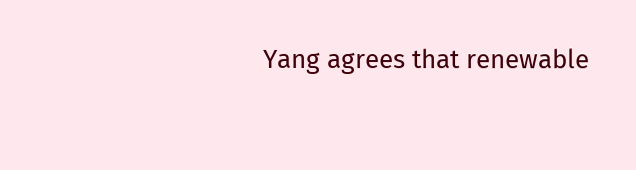Yang agrees that renewable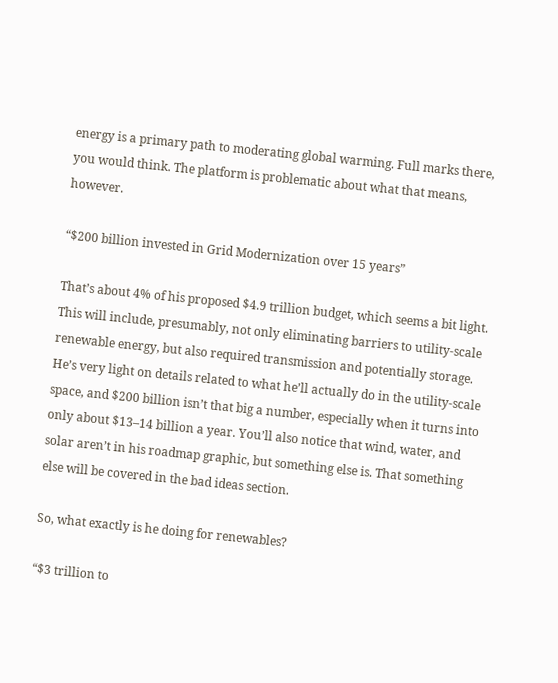energy is a primary path to moderating global warming. Full marks there, you would think. The platform is problematic about what that means, however.

“$200 billion invested in Grid Modernization over 15 years”

That’s about 4% of his proposed $4.9 trillion budget, which seems a bit light. This will include, presumably, not only eliminating barriers to utility-scale renewable energy, but also required transmission and potentially storage. He’s very light on details related to what he’ll actually do in the utility-scale space, and $200 billion isn’t that big a number, especially when it turns into only about $13–14 billion a year. You’ll also notice that wind, water, and solar aren’t in his roadmap graphic, but something else is. That something else will be covered in the bad ideas section.

So, what exactly is he doing for renewables?

“$3 trillion to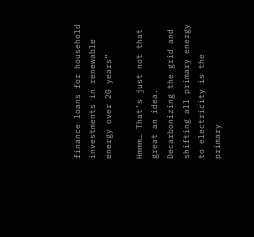finance loans for household investments in renewable energy over 20 years”

Hmmm… That’s just not that great an idea. Decarbonizing the grid and shifting all primary energy to electricity is the primary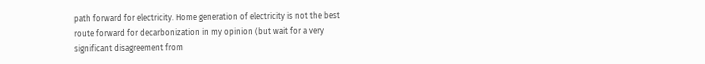path forward for electricity. Home generation of electricity is not the best route forward for decarbonization in my opinion (but wait for a very significant disagreement from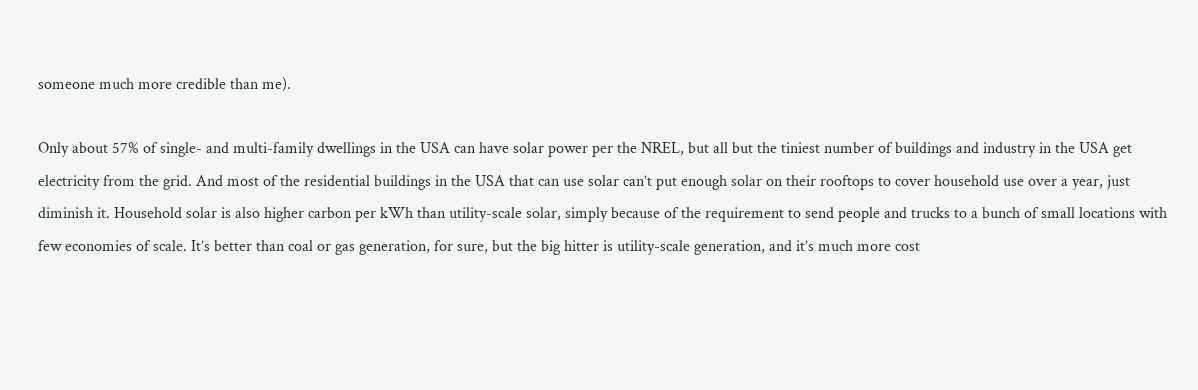someone much more credible than me).

Only about 57% of single- and multi-family dwellings in the USA can have solar power per the NREL, but all but the tiniest number of buildings and industry in the USA get electricity from the grid. And most of the residential buildings in the USA that can use solar can’t put enough solar on their rooftops to cover household use over a year, just diminish it. Household solar is also higher carbon per kWh than utility-scale solar, simply because of the requirement to send people and trucks to a bunch of small locations with few economies of scale. It’s better than coal or gas generation, for sure, but the big hitter is utility-scale generation, and it’s much more cost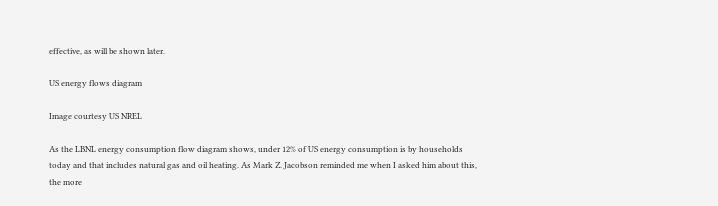effective, as will be shown later.

US energy flows diagram

Image courtesy US NREL

As the LBNL energy consumption flow diagram shows, under 12% of US energy consumption is by households today and that includes natural gas and oil heating. As Mark Z. Jacobson reminded me when I asked him about this, the more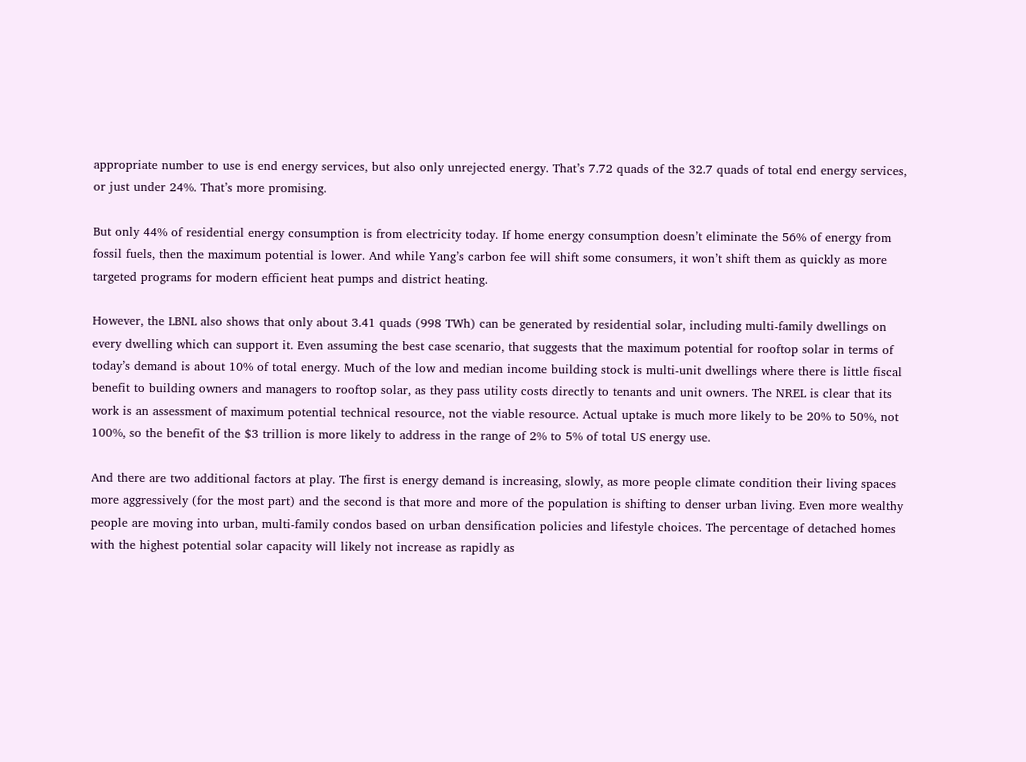appropriate number to use is end energy services, but also only unrejected energy. That’s 7.72 quads of the 32.7 quads of total end energy services, or just under 24%. That’s more promising.

But only 44% of residential energy consumption is from electricity today. If home energy consumption doesn’t eliminate the 56% of energy from fossil fuels, then the maximum potential is lower. And while Yang’s carbon fee will shift some consumers, it won’t shift them as quickly as more targeted programs for modern efficient heat pumps and district heating.

However, the LBNL also shows that only about 3.41 quads (998 TWh) can be generated by residential solar, including multi-family dwellings on every dwelling which can support it. Even assuming the best case scenario, that suggests that the maximum potential for rooftop solar in terms of today’s demand is about 10% of total energy. Much of the low and median income building stock is multi-unit dwellings where there is little fiscal benefit to building owners and managers to rooftop solar, as they pass utility costs directly to tenants and unit owners. The NREL is clear that its work is an assessment of maximum potential technical resource, not the viable resource. Actual uptake is much more likely to be 20% to 50%, not 100%, so the benefit of the $3 trillion is more likely to address in the range of 2% to 5% of total US energy use.

And there are two additional factors at play. The first is energy demand is increasing, slowly, as more people climate condition their living spaces more aggressively (for the most part) and the second is that more and more of the population is shifting to denser urban living. Even more wealthy people are moving into urban, multi-family condos based on urban densification policies and lifestyle choices. The percentage of detached homes with the highest potential solar capacity will likely not increase as rapidly as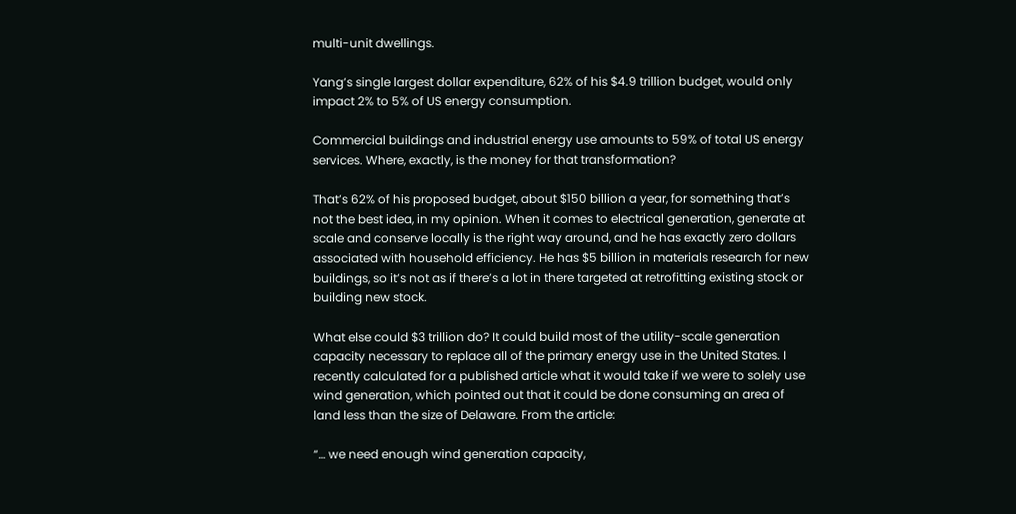multi-unit dwellings.

Yang’s single largest dollar expenditure, 62% of his $4.9 trillion budget, would only impact 2% to 5% of US energy consumption.

Commercial buildings and industrial energy use amounts to 59% of total US energy services. Where, exactly, is the money for that transformation?

That’s 62% of his proposed budget, about $150 billion a year, for something that’s not the best idea, in my opinion. When it comes to electrical generation, generate at scale and conserve locally is the right way around, and he has exactly zero dollars associated with household efficiency. He has $5 billion in materials research for new buildings, so it’s not as if there’s a lot in there targeted at retrofitting existing stock or building new stock.

What else could $3 trillion do? It could build most of the utility-scale generation capacity necessary to replace all of the primary energy use in the United States. I recently calculated for a published article what it would take if we were to solely use wind generation, which pointed out that it could be done consuming an area of land less than the size of Delaware. From the article:

“… we need enough wind generation capacity,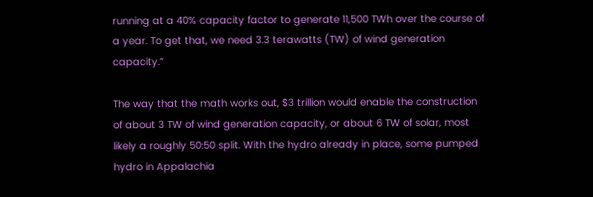running at a 40% capacity factor to generate 11,500 TWh over the course of a year. To get that, we need 3.3 terawatts (TW) of wind generation capacity.”

The way that the math works out, $3 trillion would enable the construction of about 3 TW of wind generation capacity, or about 6 TW of solar, most likely a roughly 50:50 split. With the hydro already in place, some pumped hydro in Appalachia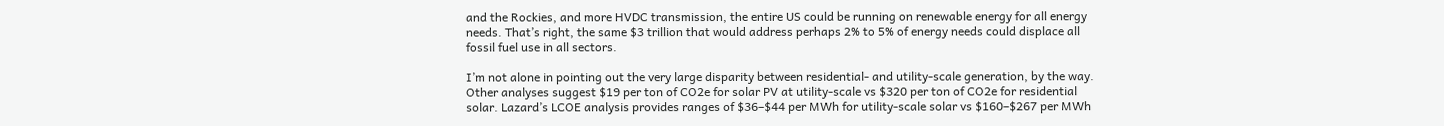and the Rockies, and more HVDC transmission, the entire US could be running on renewable energy for all energy needs. That’s right, the same $3 trillion that would address perhaps 2% to 5% of energy needs could displace all fossil fuel use in all sectors.

I’m not alone in pointing out the very large disparity between residential- and utility-scale generation, by the way. Other analyses suggest $19 per ton of CO2e for solar PV at utility-scale vs $320 per ton of CO2e for residential solar. Lazard’s LCOE analysis provides ranges of $36–$44 per MWh for utility-scale solar vs $160–$267 per MWh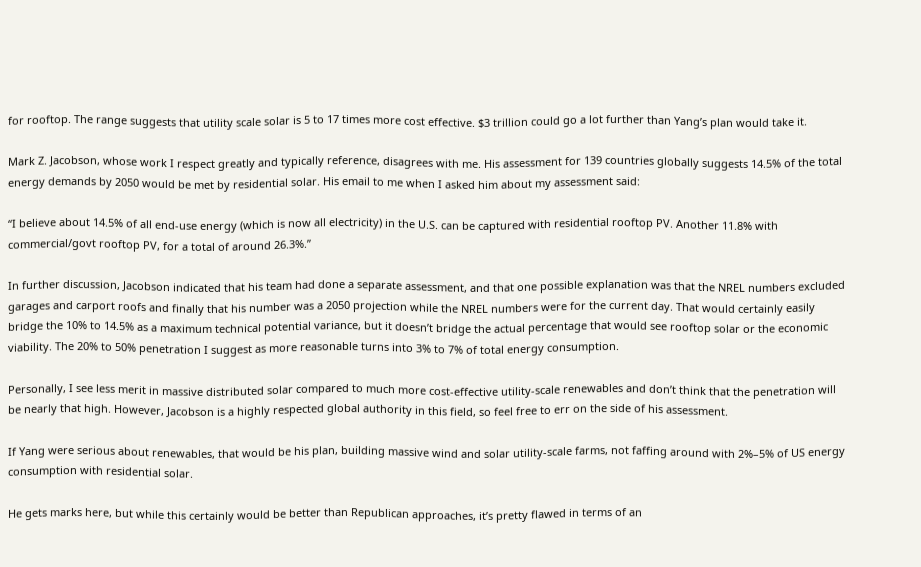for rooftop. The range suggests that utility scale solar is 5 to 17 times more cost effective. $3 trillion could go a lot further than Yang’s plan would take it.

Mark Z. Jacobson, whose work I respect greatly and typically reference, disagrees with me. His assessment for 139 countries globally suggests 14.5% of the total energy demands by 2050 would be met by residential solar. His email to me when I asked him about my assessment said:

“I believe about 14.5% of all end-use energy (which is now all electricity) in the U.S. can be captured with residential rooftop PV. Another 11.8% with commercial/govt rooftop PV, for a total of around 26.3%.”

In further discussion, Jacobson indicated that his team had done a separate assessment, and that one possible explanation was that the NREL numbers excluded garages and carport roofs and finally that his number was a 2050 projection while the NREL numbers were for the current day. That would certainly easily bridge the 10% to 14.5% as a maximum technical potential variance, but it doesn’t bridge the actual percentage that would see rooftop solar or the economic viability. The 20% to 50% penetration I suggest as more reasonable turns into 3% to 7% of total energy consumption.

Personally, I see less merit in massive distributed solar compared to much more cost-effective utility-scale renewables and don’t think that the penetration will be nearly that high. However, Jacobson is a highly respected global authority in this field, so feel free to err on the side of his assessment.

If Yang were serious about renewables, that would be his plan, building massive wind and solar utility-scale farms, not faffing around with 2%–5% of US energy consumption with residential solar.

He gets marks here, but while this certainly would be better than Republican approaches, it’s pretty flawed in terms of an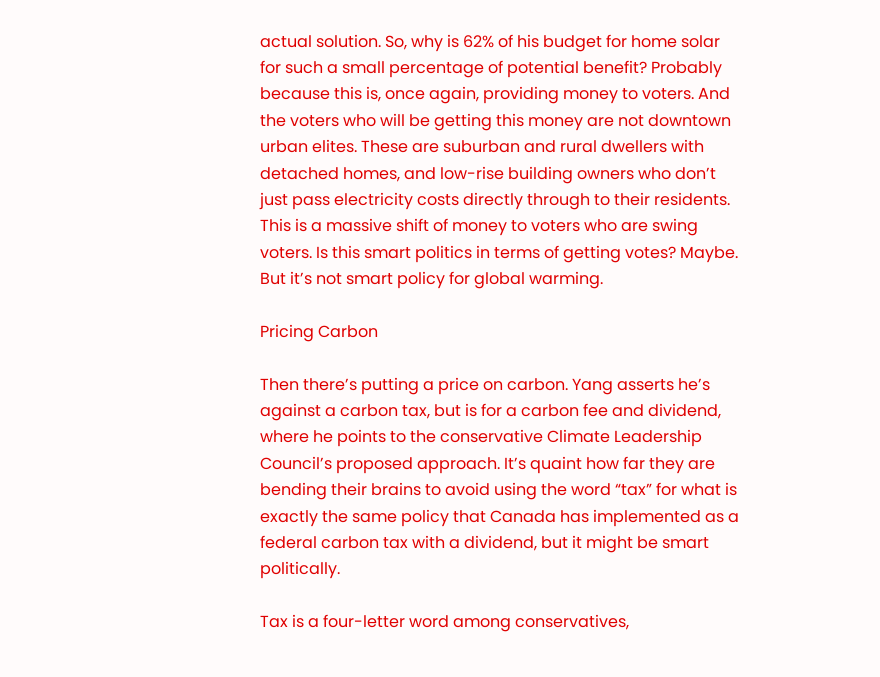actual solution. So, why is 62% of his budget for home solar for such a small percentage of potential benefit? Probably because this is, once again, providing money to voters. And the voters who will be getting this money are not downtown urban elites. These are suburban and rural dwellers with detached homes, and low-rise building owners who don’t just pass electricity costs directly through to their residents. This is a massive shift of money to voters who are swing voters. Is this smart politics in terms of getting votes? Maybe. But it’s not smart policy for global warming.

Pricing Carbon

Then there’s putting a price on carbon. Yang asserts he’s against a carbon tax, but is for a carbon fee and dividend, where he points to the conservative Climate Leadership Council’s proposed approach. It’s quaint how far they are bending their brains to avoid using the word “tax” for what is exactly the same policy that Canada has implemented as a federal carbon tax with a dividend, but it might be smart politically.

Tax is a four-letter word among conservatives,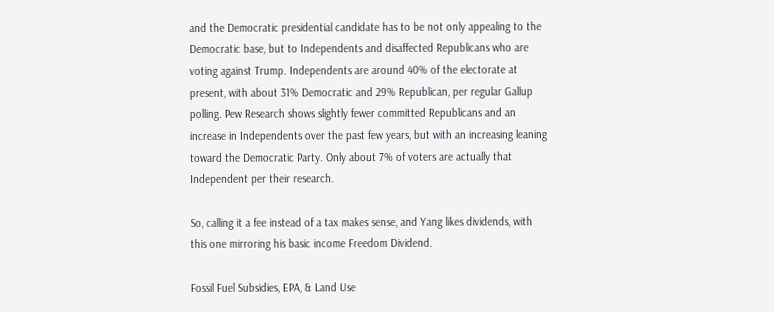and the Democratic presidential candidate has to be not only appealing to the Democratic base, but to Independents and disaffected Republicans who are voting against Trump. Independents are around 40% of the electorate at present, with about 31% Democratic and 29% Republican, per regular Gallup polling. Pew Research shows slightly fewer committed Republicans and an increase in Independents over the past few years, but with an increasing leaning toward the Democratic Party. Only about 7% of voters are actually that Independent per their research.

So, calling it a fee instead of a tax makes sense, and Yang likes dividends, with this one mirroring his basic income Freedom Dividend.

Fossil Fuel Subsidies, EPA, & Land Use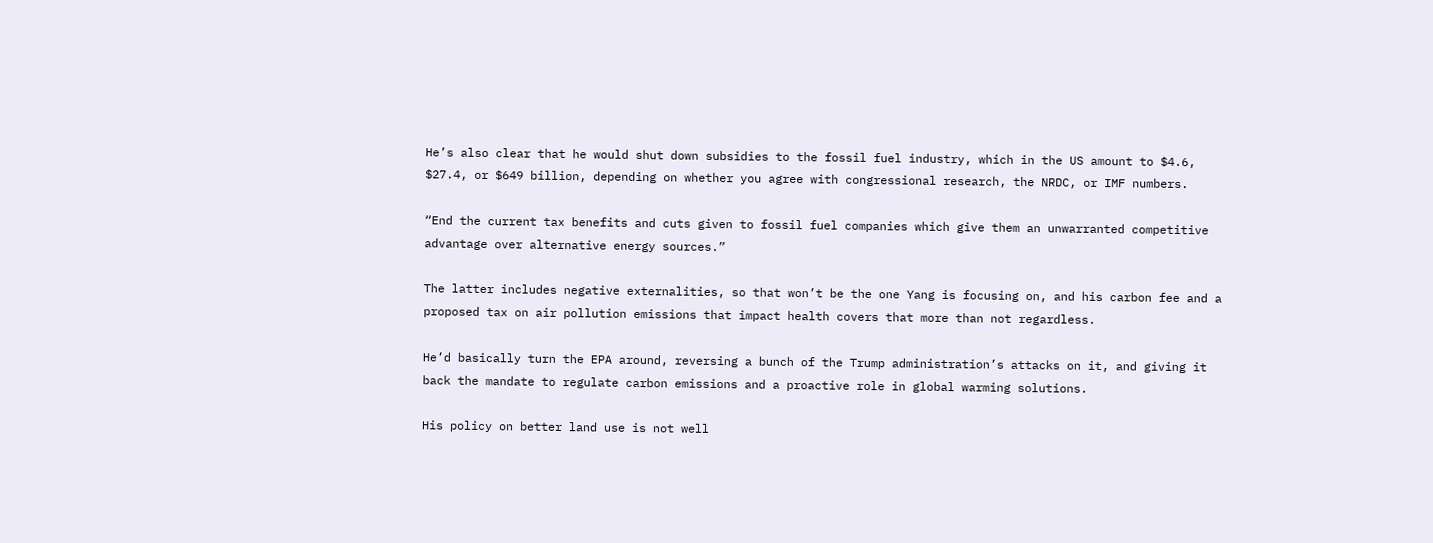He’s also clear that he would shut down subsidies to the fossil fuel industry, which in the US amount to $4.6, $27.4, or $649 billion, depending on whether you agree with congressional research, the NRDC, or IMF numbers.

“End the current tax benefits and cuts given to fossil fuel companies which give them an unwarranted competitive advantage over alternative energy sources.”

The latter includes negative externalities, so that won’t be the one Yang is focusing on, and his carbon fee and a proposed tax on air pollution emissions that impact health covers that more than not regardless.

He’d basically turn the EPA around, reversing a bunch of the Trump administration’s attacks on it, and giving it back the mandate to regulate carbon emissions and a proactive role in global warming solutions.

His policy on better land use is not well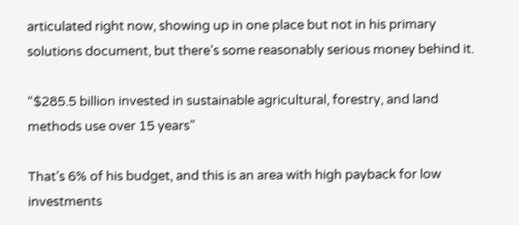articulated right now, showing up in one place but not in his primary solutions document, but there’s some reasonably serious money behind it.

“$285.5 billion invested in sustainable agricultural, forestry, and land methods use over 15 years”

That’s 6% of his budget, and this is an area with high payback for low investments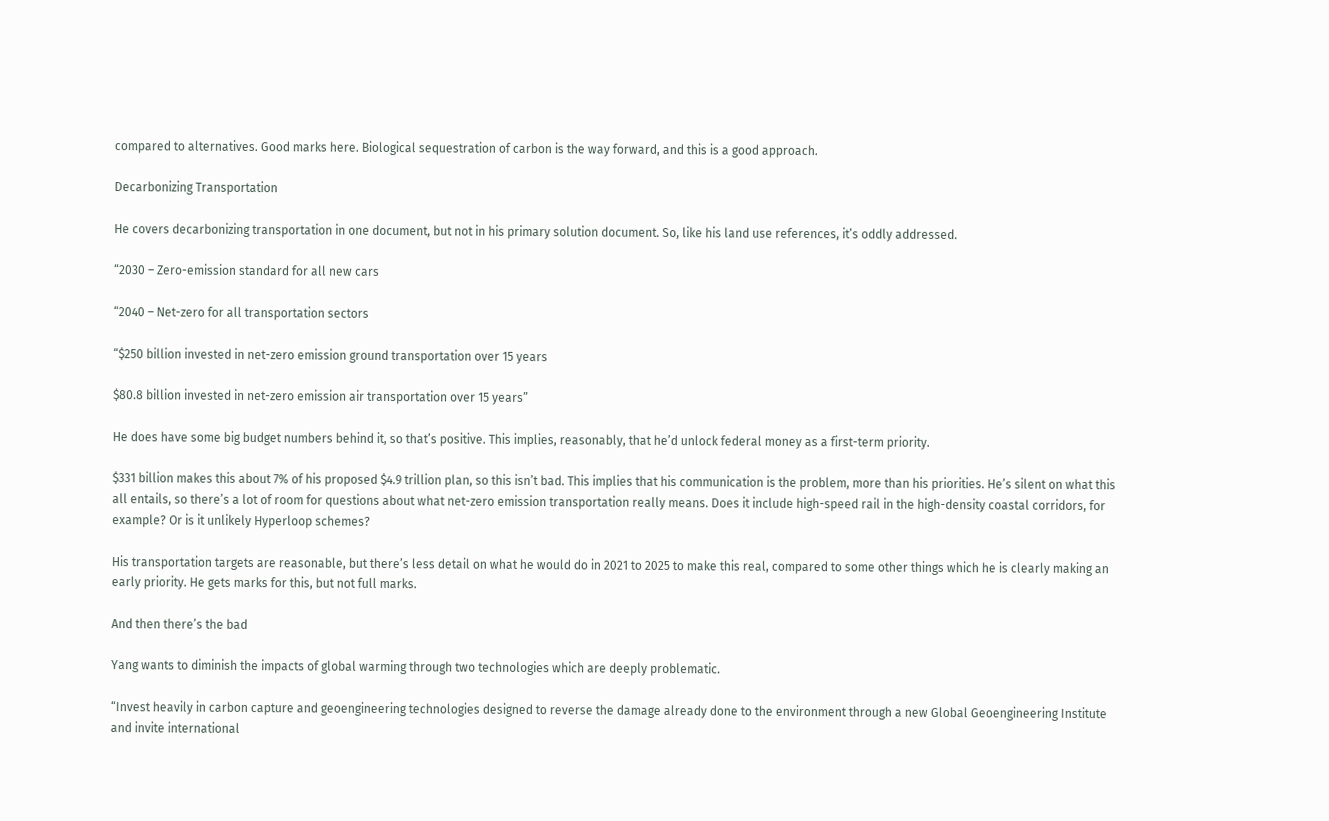compared to alternatives. Good marks here. Biological sequestration of carbon is the way forward, and this is a good approach.

Decarbonizing Transportation

He covers decarbonizing transportation in one document, but not in his primary solution document. So, like his land use references, it’s oddly addressed.

“2030 – Zero-emission standard for all new cars

“2040 – Net-zero for all transportation sectors

“$250 billion invested in net-zero emission ground transportation over 15 years

$80.8 billion invested in net-zero emission air transportation over 15 years”

He does have some big budget numbers behind it, so that’s positive. This implies, reasonably, that he’d unlock federal money as a first-term priority.

$331 billion makes this about 7% of his proposed $4.9 trillion plan, so this isn’t bad. This implies that his communication is the problem, more than his priorities. He’s silent on what this all entails, so there’s a lot of room for questions about what net-zero emission transportation really means. Does it include high-speed rail in the high-density coastal corridors, for example? Or is it unlikely Hyperloop schemes?

His transportation targets are reasonable, but there’s less detail on what he would do in 2021 to 2025 to make this real, compared to some other things which he is clearly making an early priority. He gets marks for this, but not full marks.

And then there’s the bad

Yang wants to diminish the impacts of global warming through two technologies which are deeply problematic.

“Invest heavily in carbon capture and geoengineering technologies designed to reverse the damage already done to the environment through a new Global Geoengineering Institute and invite international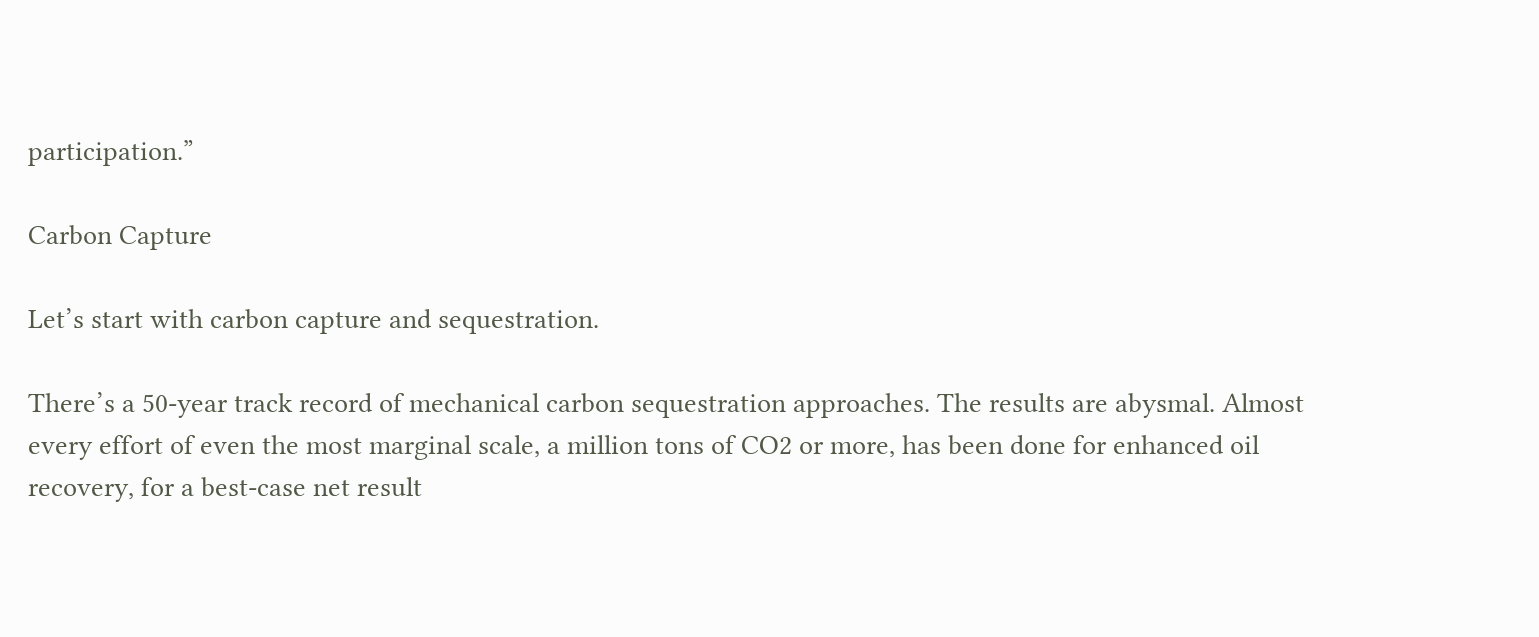participation.”

Carbon Capture

Let’s start with carbon capture and sequestration.

There’s a 50-year track record of mechanical carbon sequestration approaches. The results are abysmal. Almost every effort of even the most marginal scale, a million tons of CO2 or more, has been done for enhanced oil recovery, for a best-case net result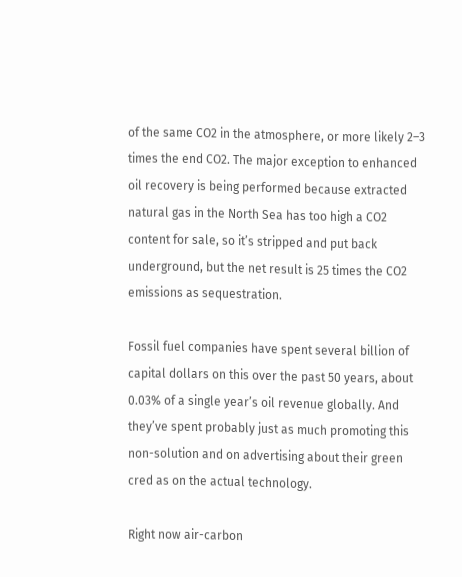of the same CO2 in the atmosphere, or more likely 2–3 times the end CO2. The major exception to enhanced oil recovery is being performed because extracted natural gas in the North Sea has too high a CO2 content for sale, so it’s stripped and put back underground, but the net result is 25 times the CO2 emissions as sequestration.

Fossil fuel companies have spent several billion of capital dollars on this over the past 50 years, about 0.03% of a single year’s oil revenue globally. And they’ve spent probably just as much promoting this non-solution and on advertising about their green cred as on the actual technology.

Right now air-carbon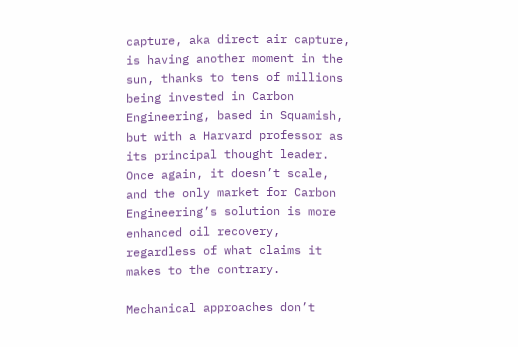capture, aka direct air capture, is having another moment in the sun, thanks to tens of millions being invested in Carbon Engineering, based in Squamish, but with a Harvard professor as its principal thought leader. Once again, it doesn’t scale, and the only market for Carbon Engineering’s solution is more enhanced oil recovery, regardless of what claims it makes to the contrary.

Mechanical approaches don’t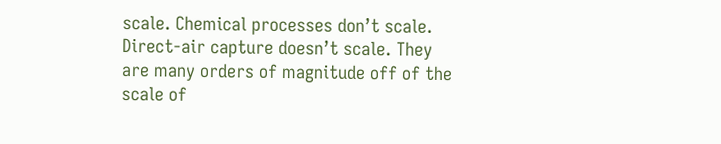scale. Chemical processes don’t scale. Direct-air capture doesn’t scale. They are many orders of magnitude off of the scale of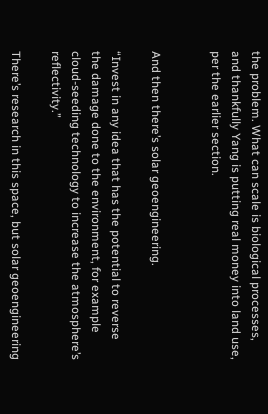the problem. What can scale is biological processes, and thankfully Yang is putting real money into land use, per the earlier section.


And then there’s solar geoengineering.

“Invest in any idea that has the potential to reverse the damage done to the environment, for example cloud-seeding technology to increase the atmosphere’s reflectivity.”

There’s research in this space, but solar geoengineering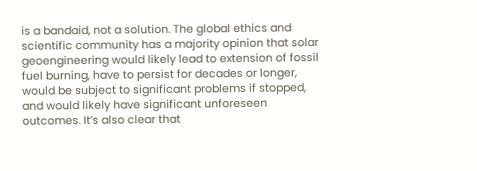is a bandaid, not a solution. The global ethics and scientific community has a majority opinion that solar geoengineering would likely lead to extension of fossil fuel burning, have to persist for decades or longer, would be subject to significant problems if stopped, and would likely have significant unforeseen outcomes. It’s also clear that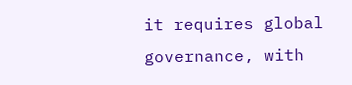it requires global governance, with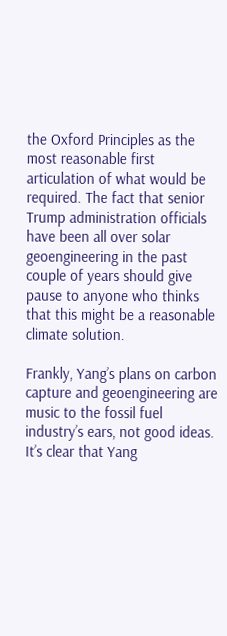the Oxford Principles as the most reasonable first articulation of what would be required. The fact that senior Trump administration officials have been all over solar geoengineering in the past couple of years should give pause to anyone who thinks that this might be a reasonable climate solution.

Frankly, Yang’s plans on carbon capture and geoengineering are music to the fossil fuel industry’s ears, not good ideas. It’s clear that Yang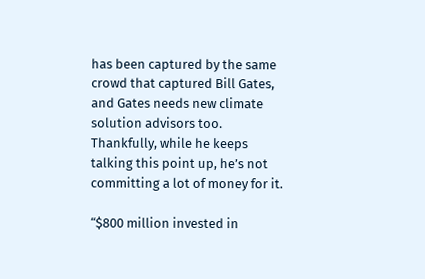has been captured by the same crowd that captured Bill Gates, and Gates needs new climate solution advisors too. Thankfully, while he keeps talking this point up, he’s not committing a lot of money for it.

“$800 million invested in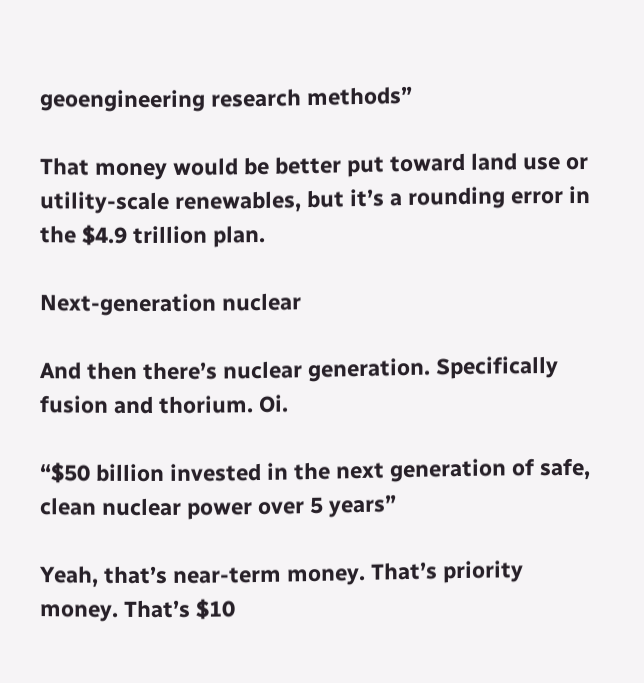geoengineering research methods”

That money would be better put toward land use or utility-scale renewables, but it’s a rounding error in the $4.9 trillion plan.

Next-generation nuclear

And then there’s nuclear generation. Specifically fusion and thorium. Oi.

“$50 billion invested in the next generation of safe, clean nuclear power over 5 years”

Yeah, that’s near-term money. That’s priority money. That’s $10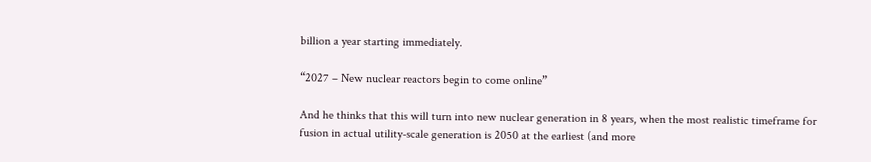billion a year starting immediately.

“2027 – New nuclear reactors begin to come online”

And he thinks that this will turn into new nuclear generation in 8 years, when the most realistic timeframe for fusion in actual utility-scale generation is 2050 at the earliest (and more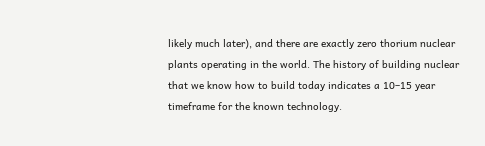likely much later), and there are exactly zero thorium nuclear plants operating in the world. The history of building nuclear that we know how to build today indicates a 10–15 year timeframe for the known technology.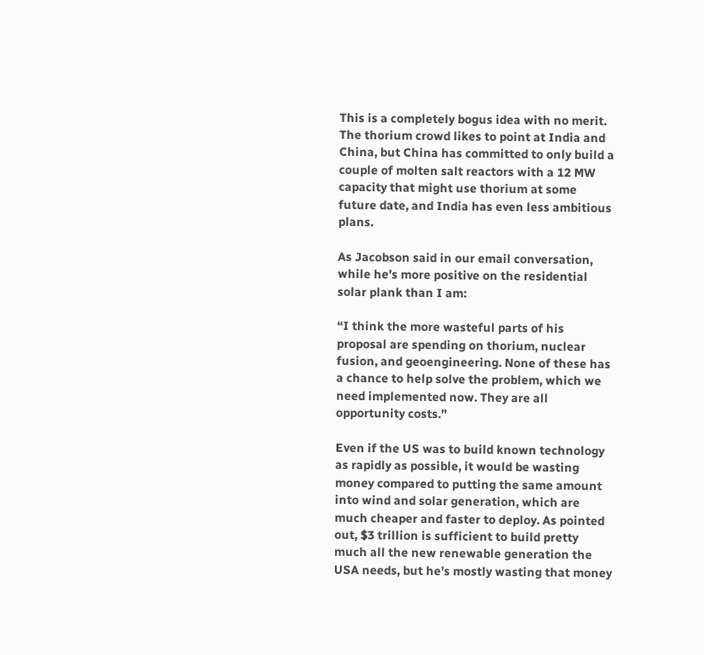This is a completely bogus idea with no merit. The thorium crowd likes to point at India and China, but China has committed to only build a couple of molten salt reactors with a 12 MW capacity that might use thorium at some future date, and India has even less ambitious plans.

As Jacobson said in our email conversation, while he’s more positive on the residential solar plank than I am:

“I think the more wasteful parts of his proposal are spending on thorium, nuclear fusion, and geoengineering. None of these has a chance to help solve the problem, which we need implemented now. They are all opportunity costs.”

Even if the US was to build known technology as rapidly as possible, it would be wasting money compared to putting the same amount into wind and solar generation, which are much cheaper and faster to deploy. As pointed out, $3 trillion is sufficient to build pretty much all the new renewable generation the USA needs, but he’s mostly wasting that money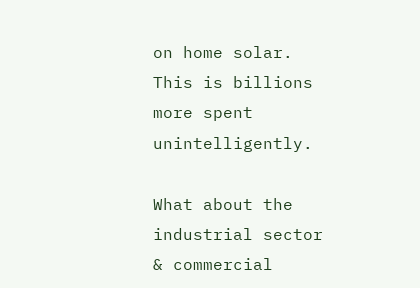on home solar. This is billions more spent unintelligently.

What about the industrial sector & commercial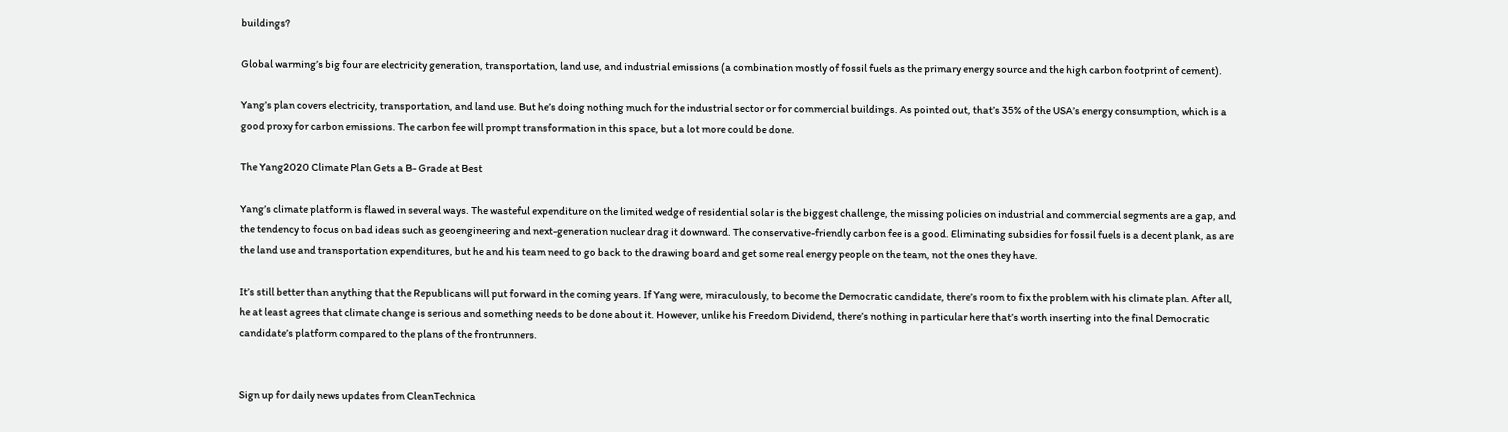buildings?

Global warming’s big four are electricity generation, transportation, land use, and industrial emissions (a combination mostly of fossil fuels as the primary energy source and the high carbon footprint of cement).

Yang’s plan covers electricity, transportation, and land use. But he’s doing nothing much for the industrial sector or for commercial buildings. As pointed out, that’s 35% of the USA’s energy consumption, which is a good proxy for carbon emissions. The carbon fee will prompt transformation in this space, but a lot more could be done.

The Yang2020 Climate Plan Gets a B- Grade at Best

Yang’s climate platform is flawed in several ways. The wasteful expenditure on the limited wedge of residential solar is the biggest challenge, the missing policies on industrial and commercial segments are a gap, and the tendency to focus on bad ideas such as geoengineering and next-generation nuclear drag it downward. The conservative-friendly carbon fee is a good. Eliminating subsidies for fossil fuels is a decent plank, as are the land use and transportation expenditures, but he and his team need to go back to the drawing board and get some real energy people on the team, not the ones they have.

It’s still better than anything that the Republicans will put forward in the coming years. If Yang were, miraculously, to become the Democratic candidate, there’s room to fix the problem with his climate plan. After all, he at least agrees that climate change is serious and something needs to be done about it. However, unlike his Freedom Dividend, there’s nothing in particular here that’s worth inserting into the final Democratic candidate’s platform compared to the plans of the frontrunners.


Sign up for daily news updates from CleanTechnica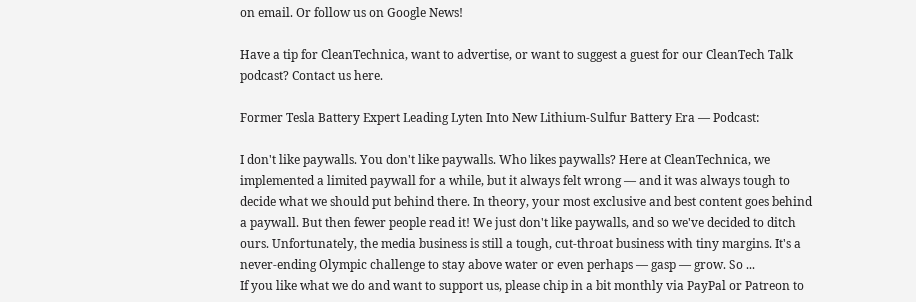on email. Or follow us on Google News!

Have a tip for CleanTechnica, want to advertise, or want to suggest a guest for our CleanTech Talk podcast? Contact us here.

Former Tesla Battery Expert Leading Lyten Into New Lithium-Sulfur Battery Era — Podcast:

I don't like paywalls. You don't like paywalls. Who likes paywalls? Here at CleanTechnica, we implemented a limited paywall for a while, but it always felt wrong — and it was always tough to decide what we should put behind there. In theory, your most exclusive and best content goes behind a paywall. But then fewer people read it! We just don't like paywalls, and so we've decided to ditch ours. Unfortunately, the media business is still a tough, cut-throat business with tiny margins. It's a never-ending Olympic challenge to stay above water or even perhaps — gasp — grow. So ...
If you like what we do and want to support us, please chip in a bit monthly via PayPal or Patreon to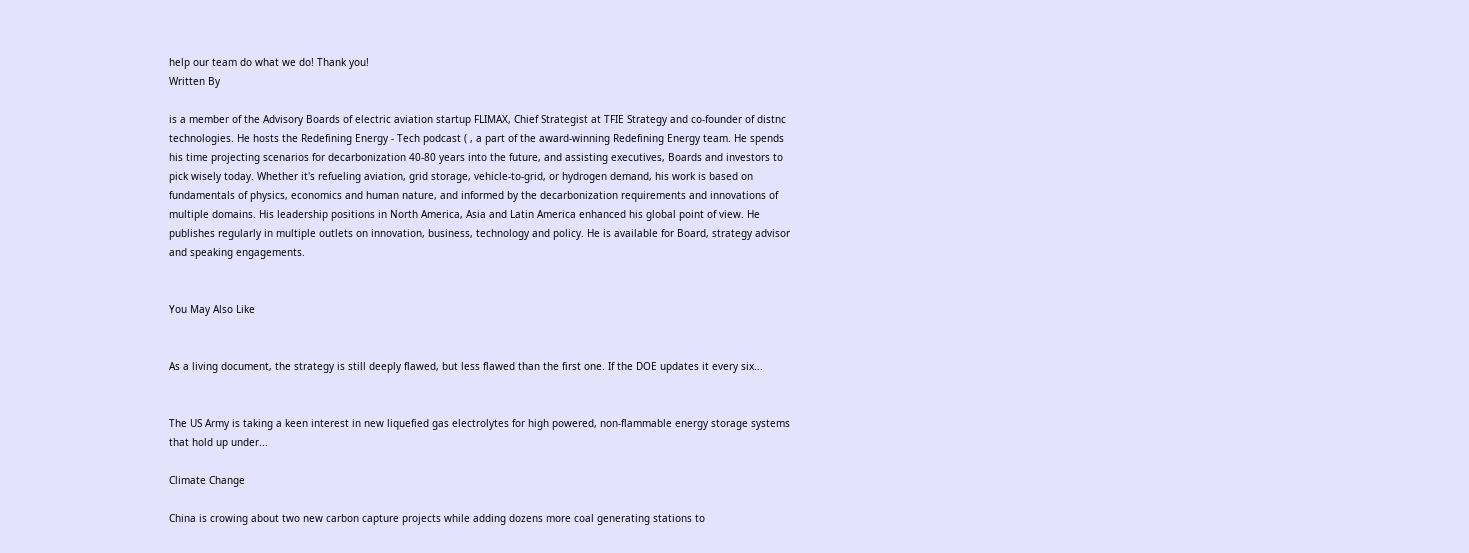help our team do what we do! Thank you!
Written By

is a member of the Advisory Boards of electric aviation startup FLIMAX, Chief Strategist at TFIE Strategy and co-founder of distnc technologies. He hosts the Redefining Energy - Tech podcast ( , a part of the award-winning Redefining Energy team. He spends his time projecting scenarios for decarbonization 40-80 years into the future, and assisting executives, Boards and investors to pick wisely today. Whether it's refueling aviation, grid storage, vehicle-to-grid, or hydrogen demand, his work is based on fundamentals of physics, economics and human nature, and informed by the decarbonization requirements and innovations of multiple domains. His leadership positions in North America, Asia and Latin America enhanced his global point of view. He publishes regularly in multiple outlets on innovation, business, technology and policy. He is available for Board, strategy advisor and speaking engagements.


You May Also Like


As a living document, the strategy is still deeply flawed, but less flawed than the first one. If the DOE updates it every six...


The US Army is taking a keen interest in new liquefied gas electrolytes for high powered, non-flammable energy storage systems that hold up under...

Climate Change

China is crowing about two new carbon capture projects while adding dozens more coal generating stations to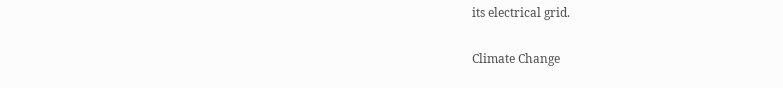its electrical grid.

Climate Change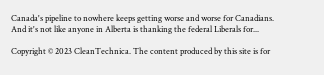Canada's pipeline to nowhere keeps getting worse and worse for Canadians. And it's not like anyone in Alberta is thanking the federal Liberals for...

Copyright © 2023 CleanTechnica. The content produced by this site is for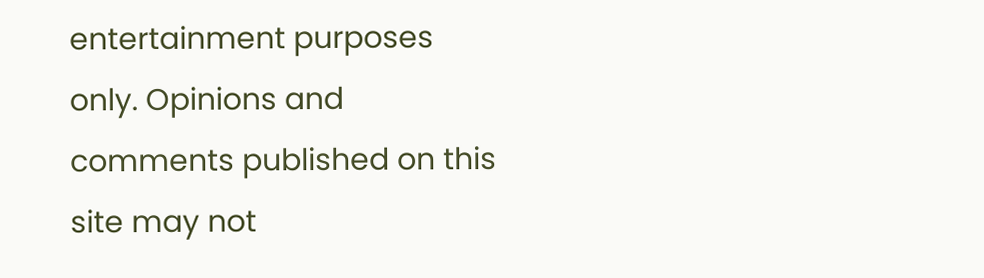entertainment purposes only. Opinions and comments published on this site may not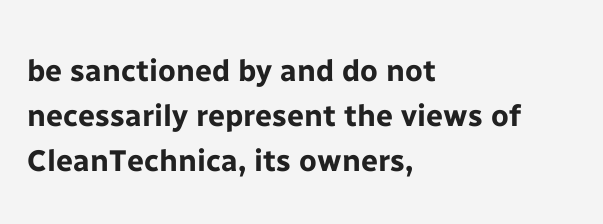be sanctioned by and do not necessarily represent the views of CleanTechnica, its owners,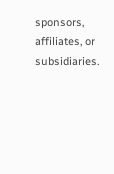sponsors, affiliates, or subsidiaries.